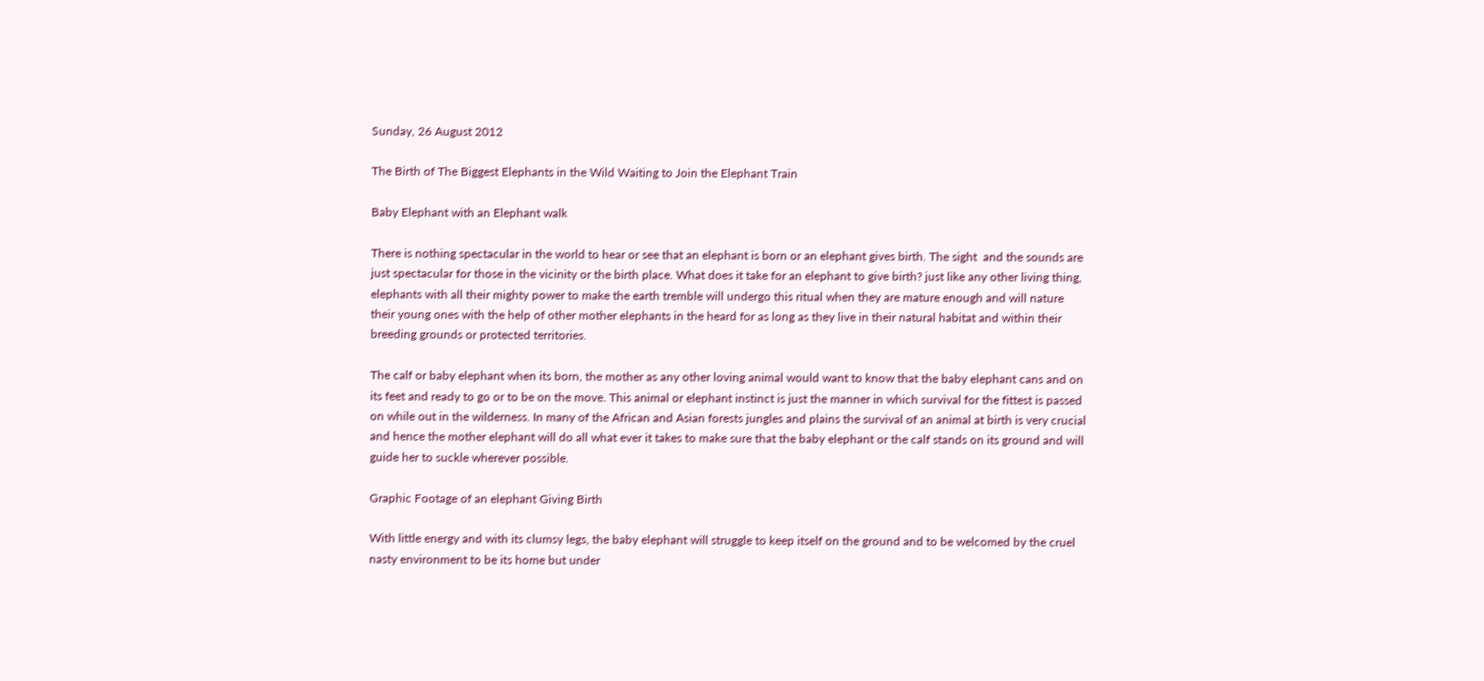Sunday, 26 August 2012

The Birth of The Biggest Elephants in the Wild Waiting to Join the Elephant Train

Baby Elephant with an Elephant walk

There is nothing spectacular in the world to hear or see that an elephant is born or an elephant gives birth. The sight  and the sounds are just spectacular for those in the vicinity or the birth place. What does it take for an elephant to give birth? just like any other living thing, elephants with all their mighty power to make the earth tremble will undergo this ritual when they are mature enough and will nature their young ones with the help of other mother elephants in the heard for as long as they live in their natural habitat and within their breeding grounds or protected territories.

The calf or baby elephant when its born, the mother as any other loving animal would want to know that the baby elephant cans and on its feet and ready to go or to be on the move. This animal or elephant instinct is just the manner in which survival for the fittest is passed on while out in the wilderness. In many of the African and Asian forests jungles and plains the survival of an animal at birth is very crucial and hence the mother elephant will do all what ever it takes to make sure that the baby elephant or the calf stands on its ground and will guide her to suckle wherever possible.

Graphic Footage of an elephant Giving Birth

With little energy and with its clumsy legs, the baby elephant will struggle to keep itself on the ground and to be welcomed by the cruel nasty environment to be its home but under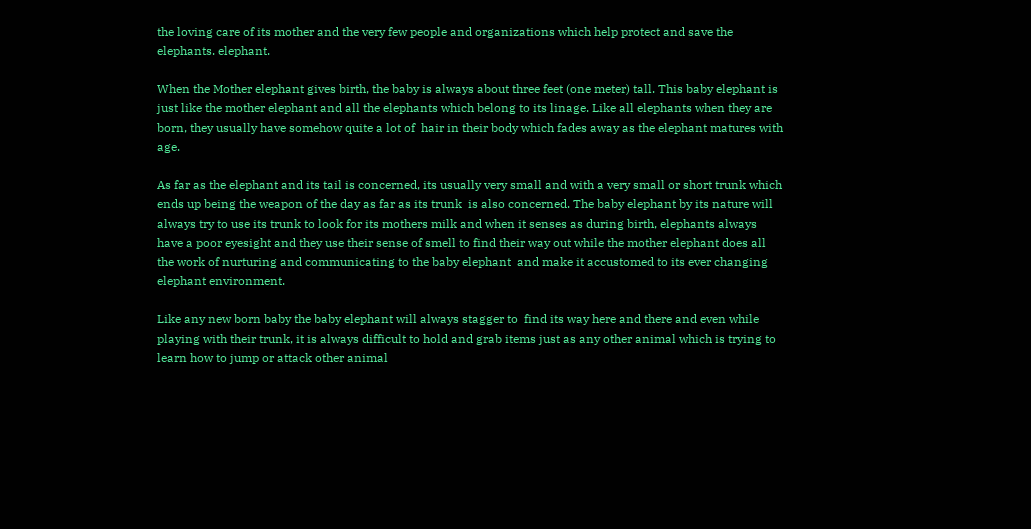the loving care of its mother and the very few people and organizations which help protect and save the elephants. elephant.

When the Mother elephant gives birth, the baby is always about three feet (one meter) tall. This baby elephant is just like the mother elephant and all the elephants which belong to its linage. Like all elephants when they are born, they usually have somehow quite a lot of  hair in their body which fades away as the elephant matures with age.

As far as the elephant and its tail is concerned, its usually very small and with a very small or short trunk which ends up being the weapon of the day as far as its trunk  is also concerned. The baby elephant by its nature will always try to use its trunk to look for its mothers milk and when it senses as during birth, elephants always have a poor eyesight and they use their sense of smell to find their way out while the mother elephant does all the work of nurturing and communicating to the baby elephant  and make it accustomed to its ever changing elephant environment.

Like any new born baby the baby elephant will always stagger to  find its way here and there and even while playing with their trunk, it is always difficult to hold and grab items just as any other animal which is trying to learn how to jump or attack other animal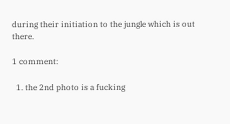during their initiation to the jungle which is out there.

1 comment:

  1. the 2nd photo is a fucking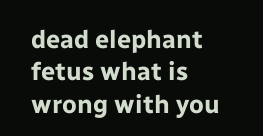dead elephant fetus what is wrong with you